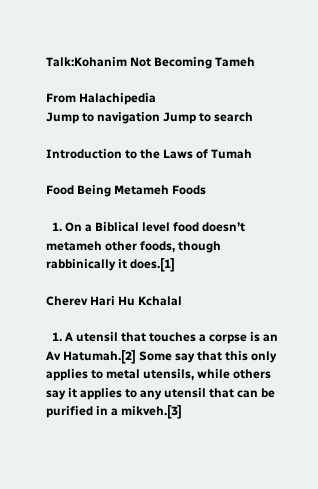Talk:Kohanim Not Becoming Tameh

From Halachipedia
Jump to navigation Jump to search

Introduction to the Laws of Tumah

Food Being Metameh Foods

  1. On a Biblical level food doesn’t metameh other foods, though rabbinically it does.[1]

Cherev Hari Hu Kchalal

  1. A utensil that touches a corpse is an Av Hatumah.[2] Some say that this only applies to metal utensils, while others say it applies to any utensil that can be purified in a mikveh.[3]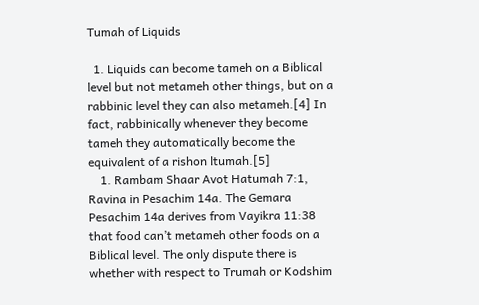Tumah of Liquids

  1. Liquids can become tameh on a Biblical level but not metameh other things, but on a rabbinic level they can also metameh.[4] In fact, rabbinically whenever they become tameh they automatically become the equivalent of a rishon ltumah.[5]
    1. Rambam Shaar Avot Hatumah 7:1, Ravina in Pesachim 14a. The Gemara Pesachim 14a derives from Vayikra 11:38 that food can’t metameh other foods on a Biblical level. The only dispute there is whether with respect to Trumah or Kodshim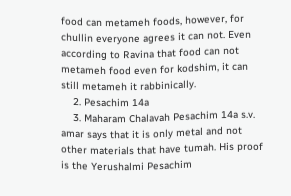food can metameh foods, however, for chullin everyone agrees it can not. Even according to Ravina that food can not metameh food even for kodshim, it can still metameh it rabbinically.
    2. Pesachim 14a
    3. Maharam Chalavah Pesachim 14a s.v. amar says that it is only metal and not other materials that have tumah. His proof is the Yerushalmi Pesachim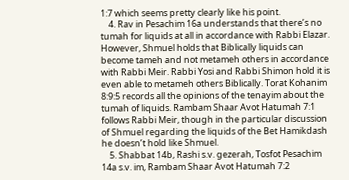1:7 which seems pretty clearly like his point.
    4. Rav in Pesachim 16a understands that there’s no tumah for liquids at all in accordance with Rabbi Elazar. However, Shmuel holds that Biblically liquids can become tameh and not metameh others in accordance with Rabbi Meir. Rabbi Yosi and Rabbi Shimon hold it is even able to metameh others Biblically. Torat Kohanim 8:9:5 records all the opinions of the tenayim about the tumah of liquids. Rambam Shaar Avot Hatumah 7:1 follows Rabbi Meir, though in the particular discussion of Shmuel regarding the liquids of the Bet Hamikdash he doesn’t hold like Shmuel.
    5. Shabbat 14b, Rashi s.v. gezerah, Tosfot Pesachim 14a s.v. im, Rambam Shaar Avot Hatumah 7:2